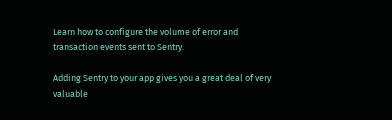Learn how to configure the volume of error and transaction events sent to Sentry.

Adding Sentry to your app gives you a great deal of very valuable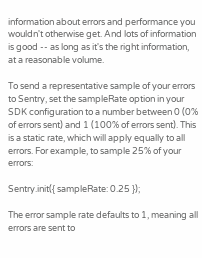information about errors and performance you wouldn't otherwise get. And lots of information is good -- as long as it's the right information, at a reasonable volume.

To send a representative sample of your errors to Sentry, set the sampleRate option in your SDK configuration to a number between 0 (0% of errors sent) and 1 (100% of errors sent). This is a static rate, which will apply equally to all errors. For example, to sample 25% of your errors:

Sentry.init({ sampleRate: 0.25 });

The error sample rate defaults to 1, meaning all errors are sent to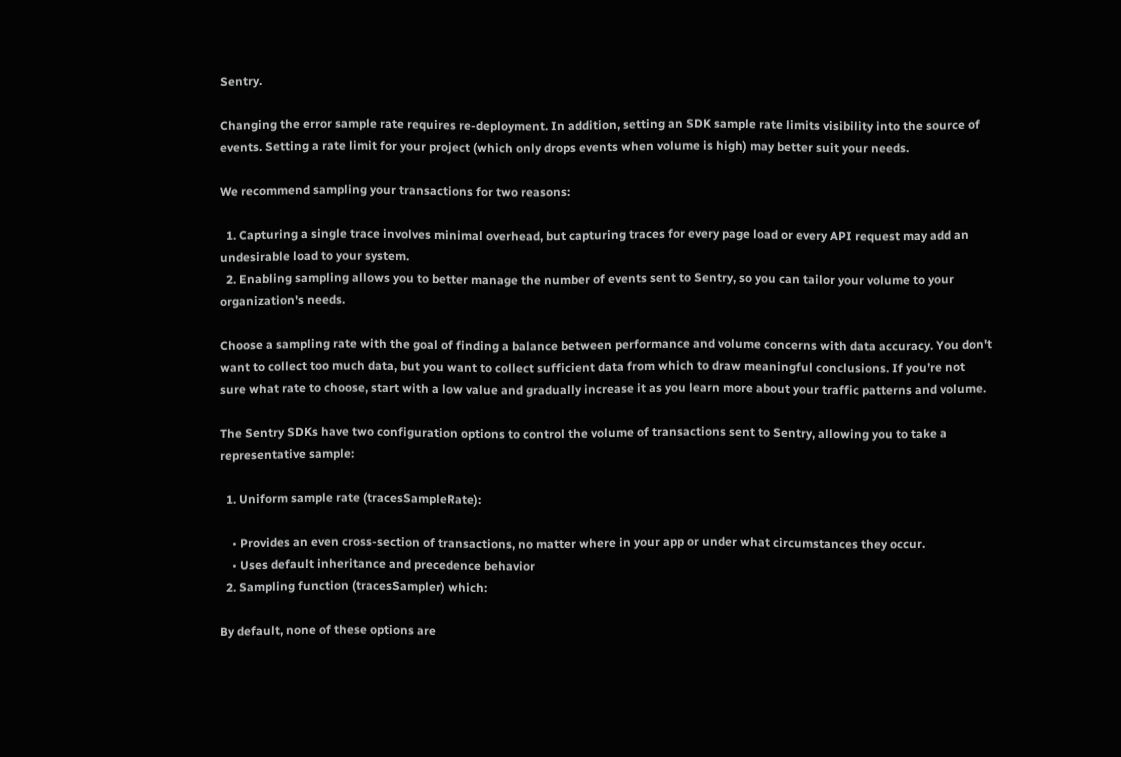Sentry.

Changing the error sample rate requires re-deployment. In addition, setting an SDK sample rate limits visibility into the source of events. Setting a rate limit for your project (which only drops events when volume is high) may better suit your needs.

We recommend sampling your transactions for two reasons:

  1. Capturing a single trace involves minimal overhead, but capturing traces for every page load or every API request may add an undesirable load to your system.
  2. Enabling sampling allows you to better manage the number of events sent to Sentry, so you can tailor your volume to your organization's needs.

Choose a sampling rate with the goal of finding a balance between performance and volume concerns with data accuracy. You don't want to collect too much data, but you want to collect sufficient data from which to draw meaningful conclusions. If you’re not sure what rate to choose, start with a low value and gradually increase it as you learn more about your traffic patterns and volume.

The Sentry SDKs have two configuration options to control the volume of transactions sent to Sentry, allowing you to take a representative sample:

  1. Uniform sample rate (tracesSampleRate):

    • Provides an even cross-section of transactions, no matter where in your app or under what circumstances they occur.
    • Uses default inheritance and precedence behavior
  2. Sampling function (tracesSampler) which:

By default, none of these options are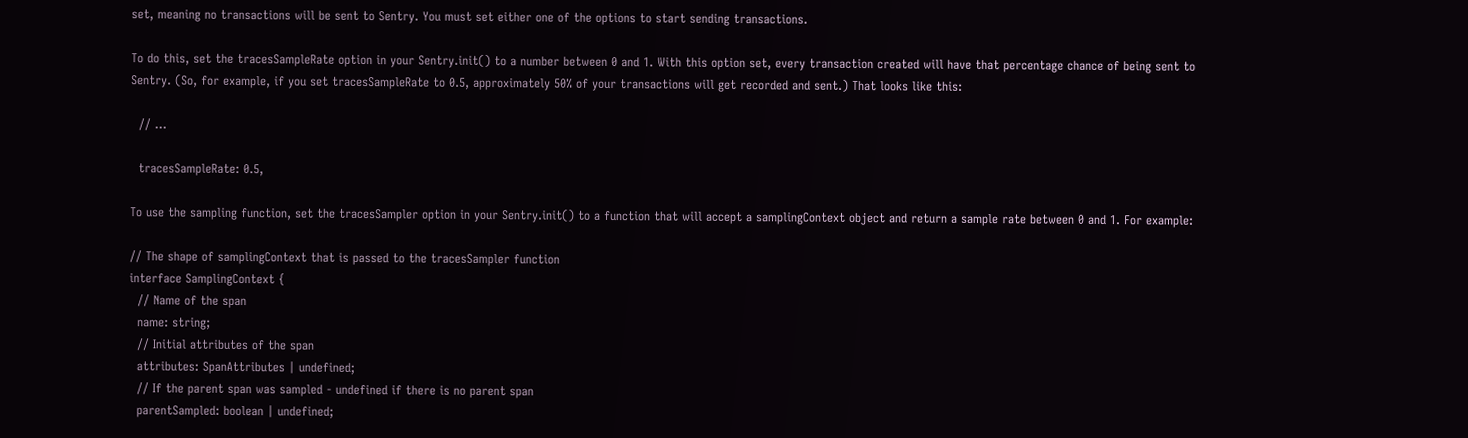set, meaning no transactions will be sent to Sentry. You must set either one of the options to start sending transactions.

To do this, set the tracesSampleRate option in your Sentry.init() to a number between 0 and 1. With this option set, every transaction created will have that percentage chance of being sent to Sentry. (So, for example, if you set tracesSampleRate to 0.5, approximately 50% of your transactions will get recorded and sent.) That looks like this:

  // ...

  tracesSampleRate: 0.5,

To use the sampling function, set the tracesSampler option in your Sentry.init() to a function that will accept a samplingContext object and return a sample rate between 0 and 1. For example:

// The shape of samplingContext that is passed to the tracesSampler function
interface SamplingContext {
  // Name of the span
  name: string;
  // Initial attributes of the span
  attributes: SpanAttributes | undefined;
  // If the parent span was sampled - undefined if there is no parent span
  parentSampled: boolean | undefined;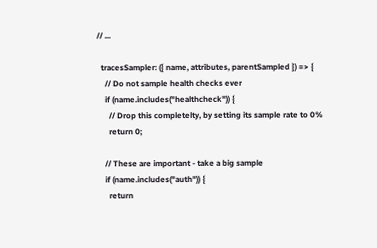// ...

  tracesSampler: ({ name, attributes, parentSampled }) => {
    // Do not sample health checks ever
    if (name.includes("healthcheck")) {
      // Drop this completelty, by setting its sample rate to 0%
      return 0;

    // These are important - take a big sample
    if (name.includes("auth")) {
      return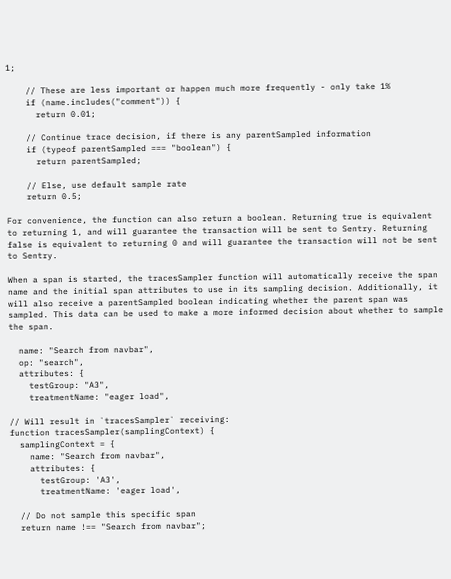1;

    // These are less important or happen much more frequently - only take 1%
    if (name.includes("comment")) {
      return 0.01;

    // Continue trace decision, if there is any parentSampled information
    if (typeof parentSampled === "boolean") {
      return parentSampled;

    // Else, use default sample rate
    return 0.5;

For convenience, the function can also return a boolean. Returning true is equivalent to returning 1, and will guarantee the transaction will be sent to Sentry. Returning false is equivalent to returning 0 and will guarantee the transaction will not be sent to Sentry.

When a span is started, the tracesSampler function will automatically receive the span name and the initial span attributes to use in its sampling decision. Additionally, it will also receive a parentSampled boolean indicating whether the parent span was sampled. This data can be used to make a more informed decision about whether to sample the span.

  name: "Search from navbar",
  op: "search",
  attributes: {
    testGroup: "A3",
    treatmentName: "eager load",

// Will result in `tracesSampler` receiving:
function tracesSampler(samplingContext) {
  samplingContext = {
    name: "Search from navbar",
    attributes: {
      testGroup: 'A3',
      treatmentName: 'eager load',

  // Do not sample this specific span
  return name !== "Search from navbar";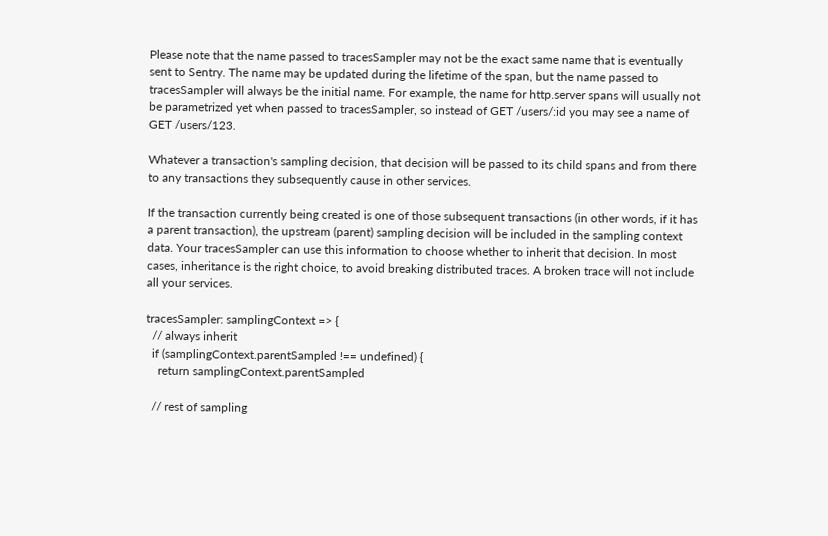Please note that the name passed to tracesSampler may not be the exact same name that is eventually sent to Sentry. The name may be updated during the lifetime of the span, but the name passed to tracesSampler will always be the initial name. For example, the name for http.server spans will usually not be parametrized yet when passed to tracesSampler, so instead of GET /users/:id you may see a name of GET /users/123.

Whatever a transaction's sampling decision, that decision will be passed to its child spans and from there to any transactions they subsequently cause in other services.

If the transaction currently being created is one of those subsequent transactions (in other words, if it has a parent transaction), the upstream (parent) sampling decision will be included in the sampling context data. Your tracesSampler can use this information to choose whether to inherit that decision. In most cases, inheritance is the right choice, to avoid breaking distributed traces. A broken trace will not include all your services.

tracesSampler: samplingContext => {
  // always inherit
  if (samplingContext.parentSampled !== undefined) {
    return samplingContext.parentSampled

  // rest of sampling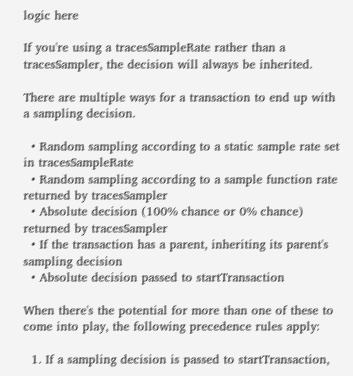logic here

If you're using a tracesSampleRate rather than a tracesSampler, the decision will always be inherited.

There are multiple ways for a transaction to end up with a sampling decision.

  • Random sampling according to a static sample rate set in tracesSampleRate
  • Random sampling according to a sample function rate returned by tracesSampler
  • Absolute decision (100% chance or 0% chance) returned by tracesSampler
  • If the transaction has a parent, inheriting its parent's sampling decision
  • Absolute decision passed to startTransaction

When there's the potential for more than one of these to come into play, the following precedence rules apply:

  1. If a sampling decision is passed to startTransaction,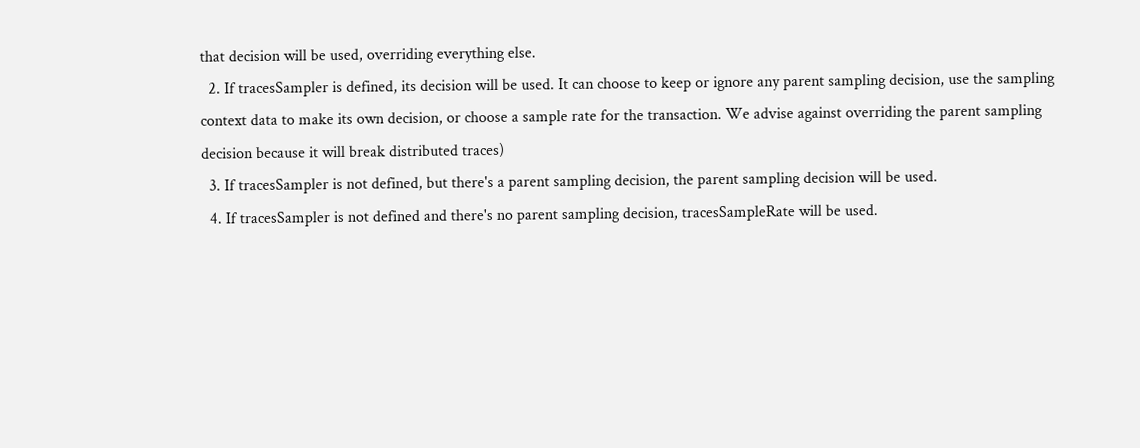that decision will be used, overriding everything else.
  2. If tracesSampler is defined, its decision will be used. It can choose to keep or ignore any parent sampling decision, use the sampling context data to make its own decision, or choose a sample rate for the transaction. We advise against overriding the parent sampling decision because it will break distributed traces)
  3. If tracesSampler is not defined, but there's a parent sampling decision, the parent sampling decision will be used.
  4. If tracesSampler is not defined and there's no parent sampling decision, tracesSampleRate will be used.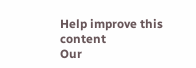Help improve this content
Our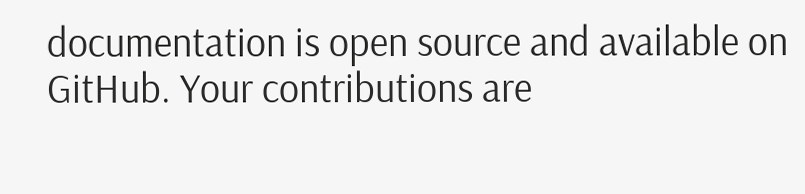documentation is open source and available on GitHub. Your contributions are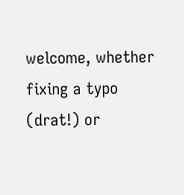welcome, whether fixing a typo (drat!) or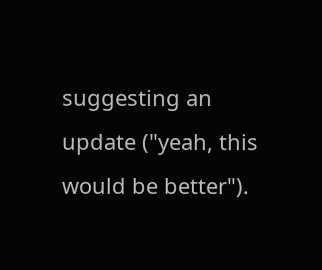suggesting an update ("yeah, this would be better").